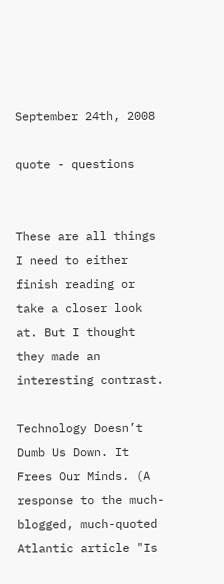September 24th, 2008

quote - questions


These are all things I need to either finish reading or take a closer look at. But I thought they made an interesting contrast.

Technology Doesn’t Dumb Us Down. It Frees Our Minds. (A response to the much-blogged, much-quoted Atlantic article "Is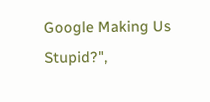Google Making Us Stupid?",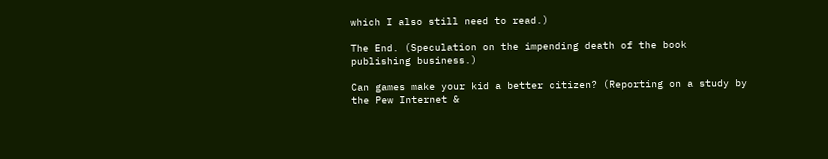which I also still need to read.)

The End. (Speculation on the impending death of the book publishing business.)

Can games make your kid a better citizen? (Reporting on a study by the Pew Internet &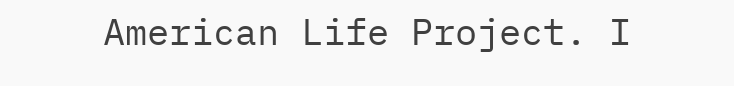American Life Project. I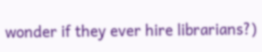wonder if they ever hire librarians?)